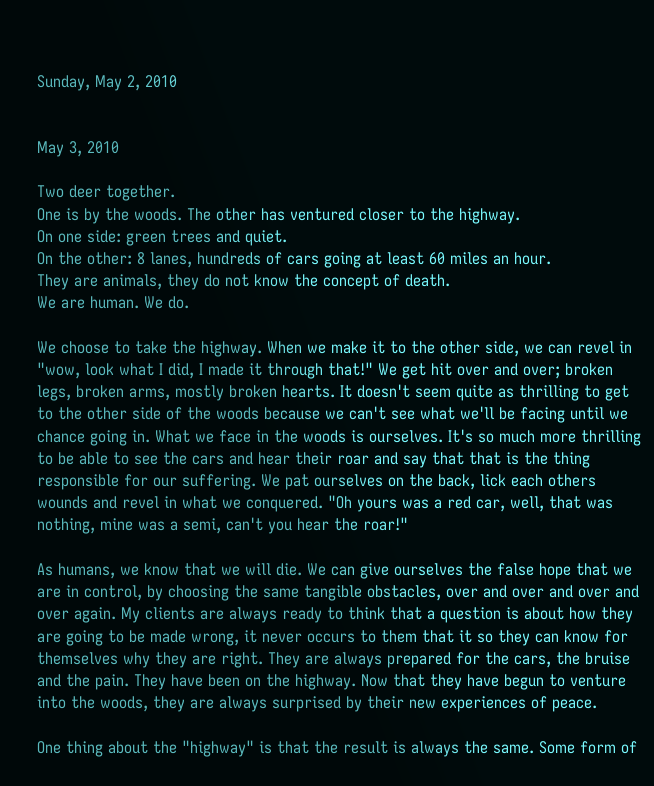Sunday, May 2, 2010


May 3, 2010

Two deer together.
One is by the woods. The other has ventured closer to the highway.
On one side: green trees and quiet.
On the other: 8 lanes, hundreds of cars going at least 60 miles an hour.
They are animals, they do not know the concept of death.
We are human. We do.

We choose to take the highway. When we make it to the other side, we can revel in "wow, look what I did, I made it through that!" We get hit over and over; broken legs, broken arms, mostly broken hearts. It doesn't seem quite as thrilling to get to the other side of the woods because we can't see what we'll be facing until we chance going in. What we face in the woods is ourselves. It's so much more thrilling to be able to see the cars and hear their roar and say that that is the thing responsible for our suffering. We pat ourselves on the back, lick each others wounds and revel in what we conquered. "Oh yours was a red car, well, that was nothing, mine was a semi, can't you hear the roar!"

As humans, we know that we will die. We can give ourselves the false hope that we are in control, by choosing the same tangible obstacles, over and over and over and over again. My clients are always ready to think that a question is about how they are going to be made wrong, it never occurs to them that it so they can know for themselves why they are right. They are always prepared for the cars, the bruise and the pain. They have been on the highway. Now that they have begun to venture into the woods, they are always surprised by their new experiences of peace.

One thing about the "highway" is that the result is always the same. Some form of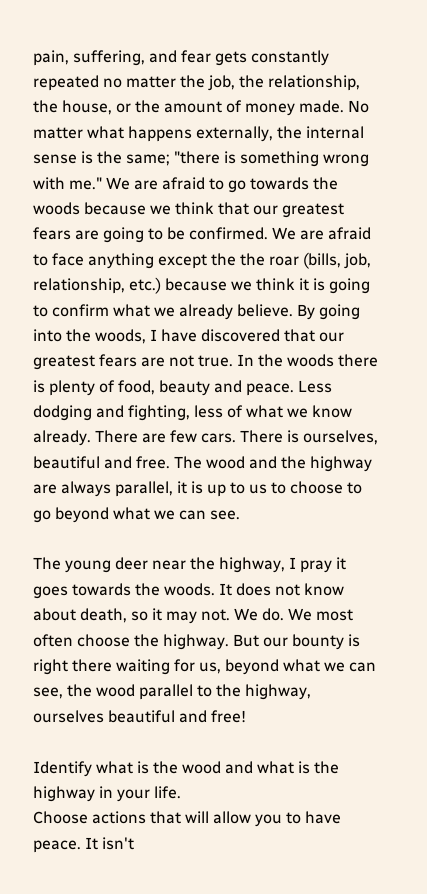pain, suffering, and fear gets constantly repeated no matter the job, the relationship, the house, or the amount of money made. No matter what happens externally, the internal sense is the same; "there is something wrong with me." We are afraid to go towards the woods because we think that our greatest fears are going to be confirmed. We are afraid to face anything except the the roar (bills, job, relationship, etc.) because we think it is going to confirm what we already believe. By going into the woods, I have discovered that our greatest fears are not true. In the woods there is plenty of food, beauty and peace. Less dodging and fighting, less of what we know already. There are few cars. There is ourselves, beautiful and free. The wood and the highway are always parallel, it is up to us to choose to go beyond what we can see.

The young deer near the highway, I pray it goes towards the woods. It does not know about death, so it may not. We do. We most often choose the highway. But our bounty is right there waiting for us, beyond what we can see, the wood parallel to the highway, ourselves beautiful and free!

Identify what is the wood and what is the highway in your life.
Choose actions that will allow you to have peace. It isn't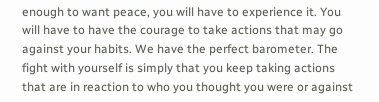enough to want peace, you will have to experience it. You will have to have the courage to take actions that may go against your habits. We have the perfect barometer. The fight with yourself is simply that you keep taking actions that are in reaction to who you thought you were or against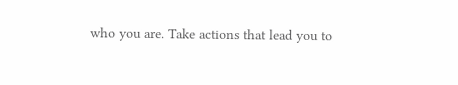who you are. Take actions that lead you to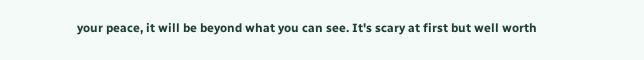your peace, it will be beyond what you can see. It's scary at first but well worth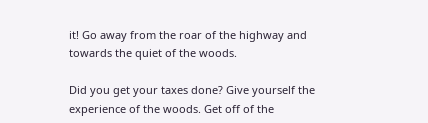it! Go away from the roar of the highway and towards the quiet of the woods.

Did you get your taxes done? Give yourself the experience of the woods. Get off of the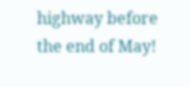highway before the end of May!